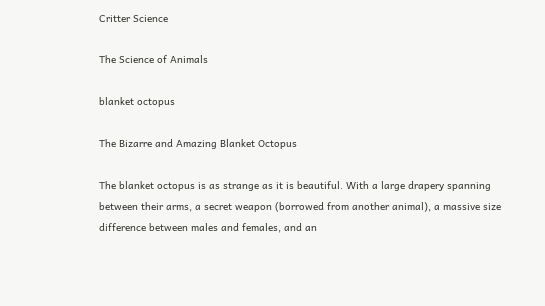Critter Science

The Science of Animals

blanket octopus

The Bizarre and Amazing Blanket Octopus

The blanket octopus is as strange as it is beautiful. With a large drapery spanning between their arms, a secret weapon (borrowed from another animal), a massive size difference between males and females, and an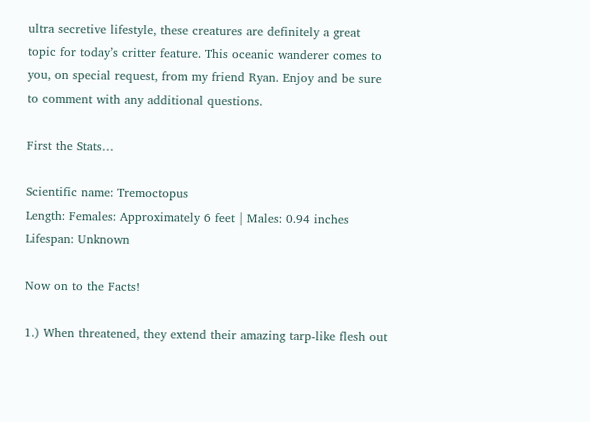ultra secretive lifestyle, these creatures are definitely a great topic for today’s critter feature. This oceanic wanderer comes to you, on special request, from my friend Ryan. Enjoy and be sure to comment with any additional questions.

First the Stats…

Scientific name: Tremoctopus
Length: Females: Approximately 6 feet | Males: 0.94 inches
Lifespan: Unknown

Now on to the Facts!

1.) When threatened, they extend their amazing tarp-like flesh out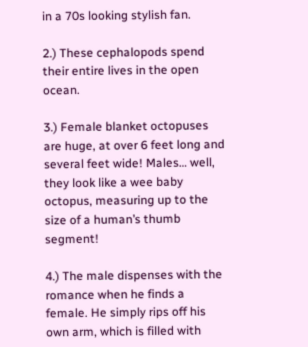in a 70s looking stylish fan.

2.) These cephalopods spend their entire lives in the open ocean.

3.) Female blanket octopuses are huge, at over 6 feet long and several feet wide! Males… well, they look like a wee baby octopus, measuring up to the size of a human’s thumb segment!

4.) The male dispenses with the romance when he finds a female. He simply rips off his own arm, which is filled with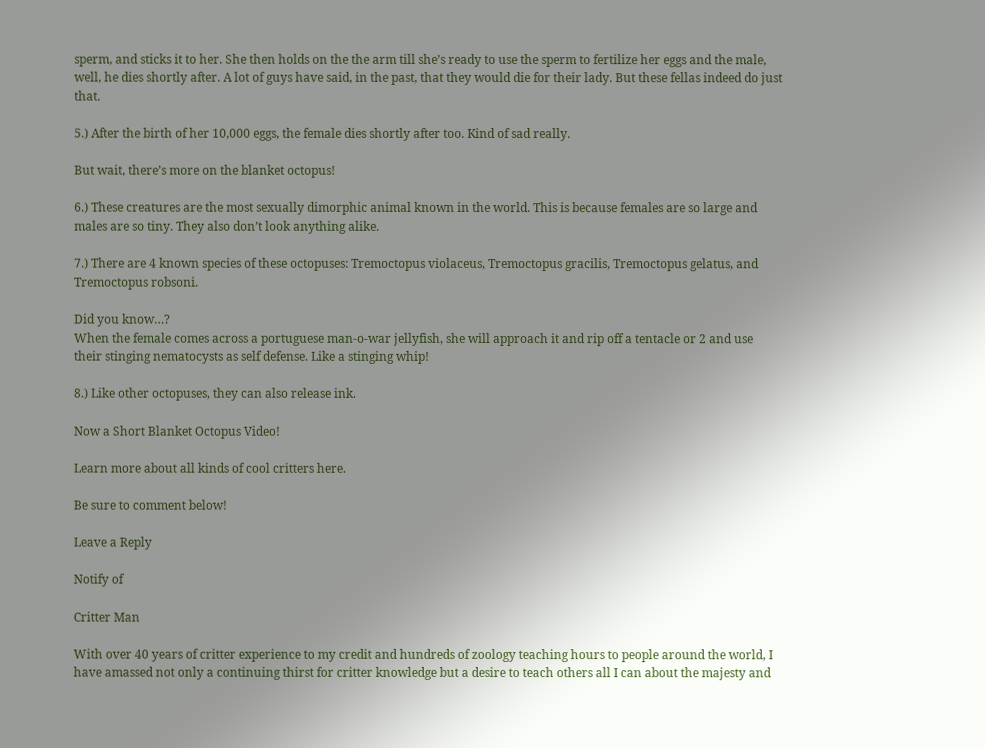sperm, and sticks it to her. She then holds on the the arm till she’s ready to use the sperm to fertilize her eggs and the male, well, he dies shortly after. A lot of guys have said, in the past, that they would die for their lady. But these fellas indeed do just that.

5.) After the birth of her 10,000 eggs, the female dies shortly after too. Kind of sad really.

But wait, there’s more on the blanket octopus!

6.) These creatures are the most sexually dimorphic animal known in the world. This is because females are so large and males are so tiny. They also don’t look anything alike.

7.) There are 4 known species of these octopuses: Tremoctopus violaceus, Tremoctopus gracilis, Tremoctopus gelatus, and Tremoctopus robsoni.

Did you know…?
When the female comes across a portuguese man-o-war jellyfish, she will approach it and rip off a tentacle or 2 and use their stinging nematocysts as self defense. Like a stinging whip!

8.) Like other octopuses, they can also release ink.

Now a Short Blanket Octopus Video!

Learn more about all kinds of cool critters here.

Be sure to comment below!

Leave a Reply

Notify of

Critter Man

With over 40 years of critter experience to my credit and hundreds of zoology teaching hours to people around the world, I have amassed not only a continuing thirst for critter knowledge but a desire to teach others all I can about the majesty and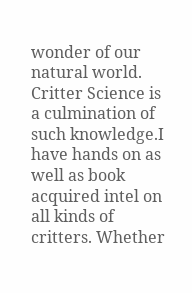wonder of our natural world. Critter Science is a culmination of such knowledge.I have hands on as well as book acquired intel on all kinds of critters. Whether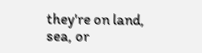they're on land, sea, or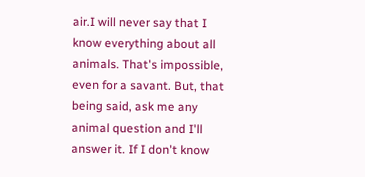air.I will never say that I know everything about all animals. That's impossible, even for a savant. But, that being said, ask me any animal question and I'll answer it. If I don't know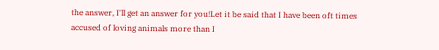the answer, I'll get an answer for you!Let it be said that I have been oft times accused of loving animals more than I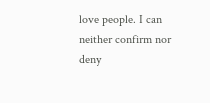love people. I can neither confirm nor deny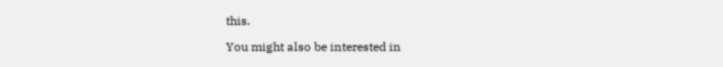this.

You might also be interested in